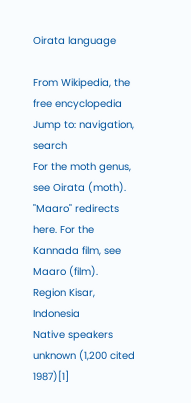Oirata language

From Wikipedia, the free encyclopedia
Jump to: navigation, search
For the moth genus, see Oirata (moth).
"Maaro" redirects here. For the Kannada film, see Maaro (film).
Region Kisar, Indonesia
Native speakers
unknown (1,200 cited 1987)[1]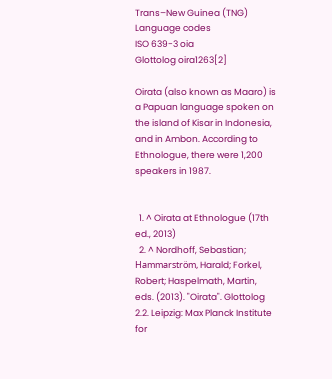Trans–New Guinea (TNG)
Language codes
ISO 639-3 oia
Glottolog oira1263[2]

Oirata (also known as Maaro) is a Papuan language spoken on the island of Kisar in Indonesia, and in Ambon. According to Ethnologue, there were 1,200 speakers in 1987.


  1. ^ Oirata at Ethnologue (17th ed., 2013)
  2. ^ Nordhoff, Sebastian; Hammarström, Harald; Forkel, Robert; Haspelmath, Martin, eds. (2013). "Oirata". Glottolog 2.2. Leipzig: Max Planck Institute for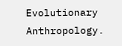Evolutionary Anthropology.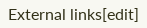External links[edit]